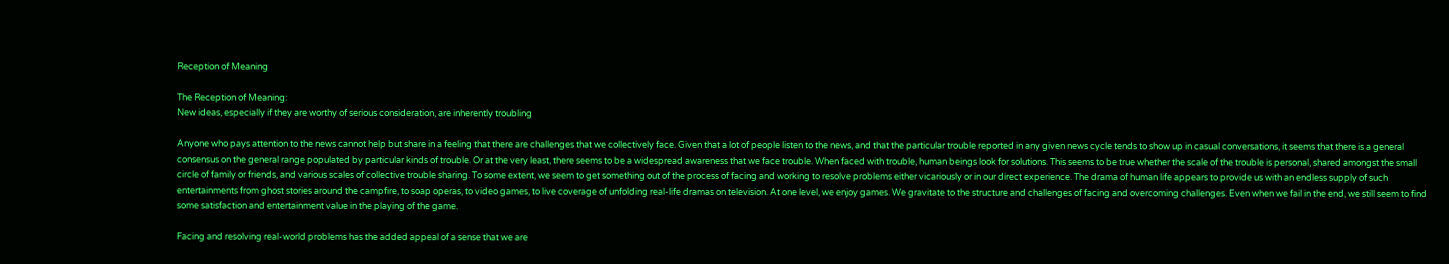Reception of Meaning

The Reception of Meaning:
New ideas, especially if they are worthy of serious consideration, are inherently troubling

Anyone who pays attention to the news cannot help but share in a feeling that there are challenges that we collectively face. Given that a lot of people listen to the news, and that the particular trouble reported in any given news cycle tends to show up in casual conversations, it seems that there is a general consensus on the general range populated by particular kinds of trouble. Or at the very least, there seems to be a widespread awareness that we face trouble. When faced with trouble, human beings look for solutions. This seems to be true whether the scale of the trouble is personal, shared amongst the small circle of family or friends, and various scales of collective trouble sharing. To some extent, we seem to get something out of the process of facing and working to resolve problems either vicariously or in our direct experience. The drama of human life appears to provide us with an endless supply of such entertainments from ghost stories around the campfire, to soap operas, to video games, to live coverage of unfolding real-life dramas on television. At one level, we enjoy games. We gravitate to the structure and challenges of facing and overcoming challenges. Even when we fail in the end, we still seem to find some satisfaction and entertainment value in the playing of the game.

Facing and resolving real-world problems has the added appeal of a sense that we are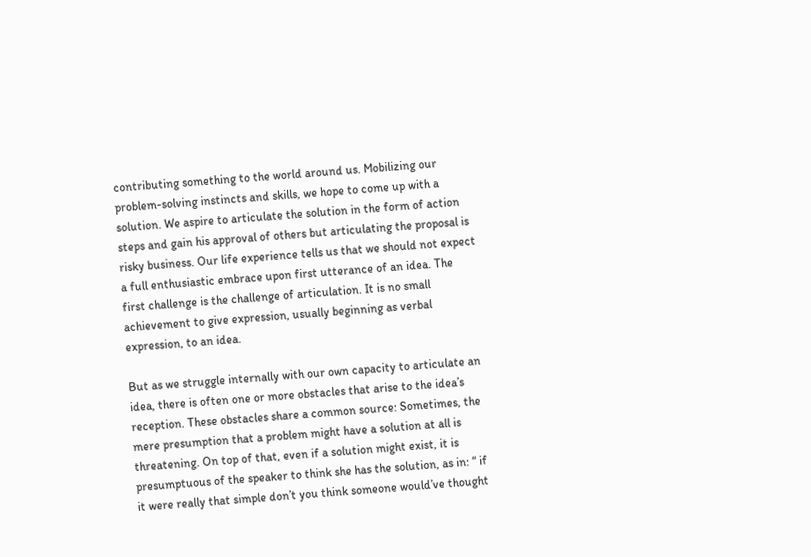contributing something to the world around us. Mobilizing our problem-solving instincts and skills, we hope to come up with a solution. We aspire to articulate the solution in the form of action steps and gain his approval of others but articulating the proposal is risky business. Our life experience tells us that we should not expect a full enthusiastic embrace upon first utterance of an idea. The first challenge is the challenge of articulation. It is no small achievement to give expression, usually beginning as verbal expression, to an idea.

But as we struggle internally with our own capacity to articulate an idea, there is often one or more obstacles that arise to the idea’s reception. These obstacles share a common source: Sometimes, the mere presumption that a problem might have a solution at all is threatening. On top of that, even if a solution might exist, it is presumptuous of the speaker to think she has the solution, as in: “ if it were really that simple don’t you think someone would’ve thought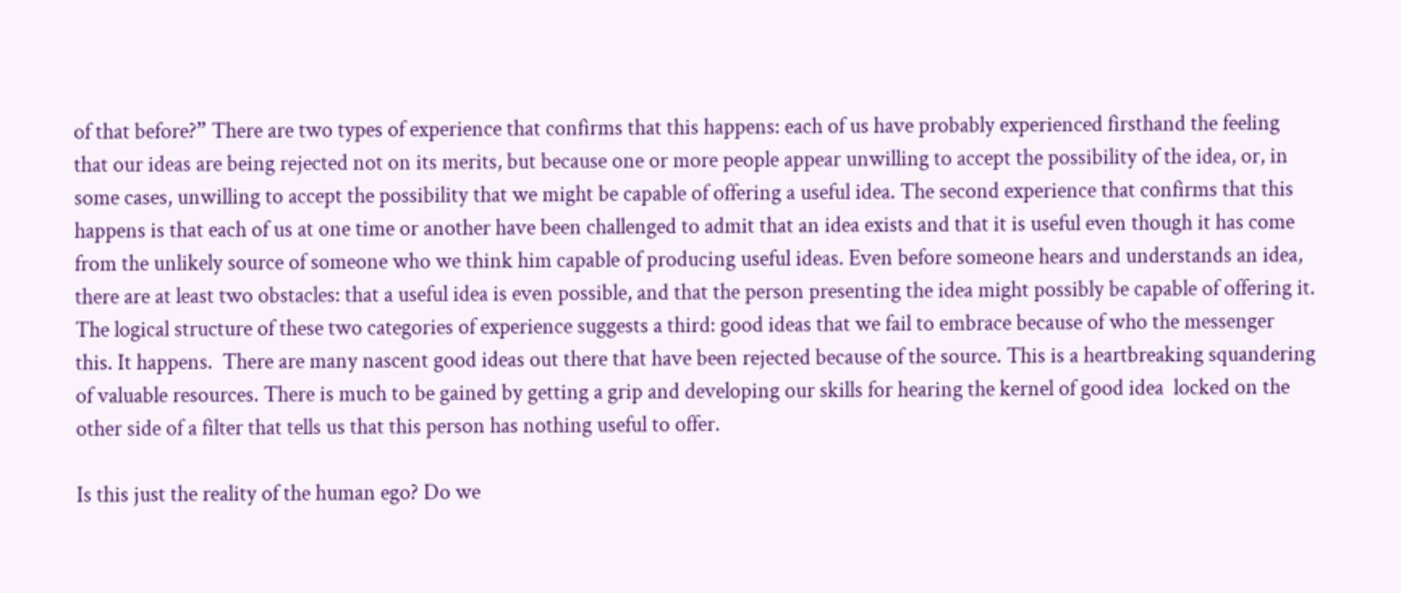of that before?” There are two types of experience that confirms that this happens: each of us have probably experienced firsthand the feeling that our ideas are being rejected not on its merits, but because one or more people appear unwilling to accept the possibility of the idea, or, in some cases, unwilling to accept the possibility that we might be capable of offering a useful idea. The second experience that confirms that this happens is that each of us at one time or another have been challenged to admit that an idea exists and that it is useful even though it has come from the unlikely source of someone who we think him capable of producing useful ideas. Even before someone hears and understands an idea, there are at least two obstacles: that a useful idea is even possible, and that the person presenting the idea might possibly be capable of offering it. The logical structure of these two categories of experience suggests a third: good ideas that we fail to embrace because of who the messenger this. It happens.  There are many nascent good ideas out there that have been rejected because of the source. This is a heartbreaking squandering of valuable resources. There is much to be gained by getting a grip and developing our skills for hearing the kernel of good idea  locked on the other side of a filter that tells us that this person has nothing useful to offer.

Is this just the reality of the human ego? Do we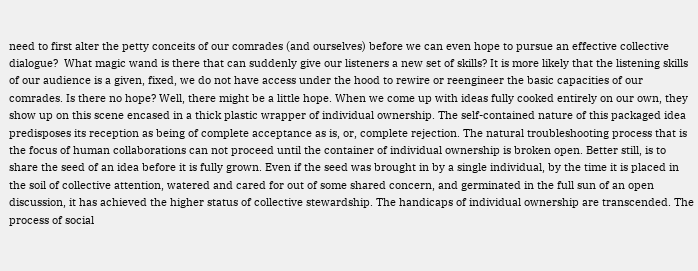need to first alter the petty conceits of our comrades (and ourselves) before we can even hope to pursue an effective collective dialogue?  What magic wand is there that can suddenly give our listeners a new set of skills? It is more likely that the listening skills of our audience is a given, fixed, we do not have access under the hood to rewire or reengineer the basic capacities of our comrades. Is there no hope? Well, there might be a little hope. When we come up with ideas fully cooked entirely on our own, they show up on this scene encased in a thick plastic wrapper of individual ownership. The self-contained nature of this packaged idea predisposes its reception as being of complete acceptance as is, or, complete rejection. The natural troubleshooting process that is the focus of human collaborations can not proceed until the container of individual ownership is broken open. Better still, is to share the seed of an idea before it is fully grown. Even if the seed was brought in by a single individual, by the time it is placed in the soil of collective attention, watered and cared for out of some shared concern, and germinated in the full sun of an open discussion, it has achieved the higher status of collective stewardship. The handicaps of individual ownership are transcended. The process of social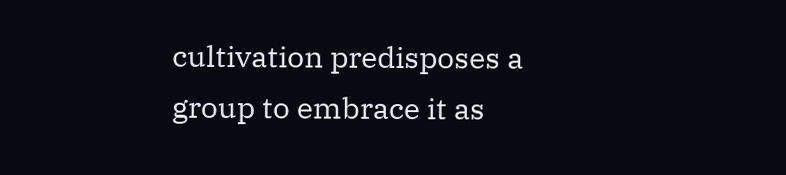cultivation predisposes a group to embrace it as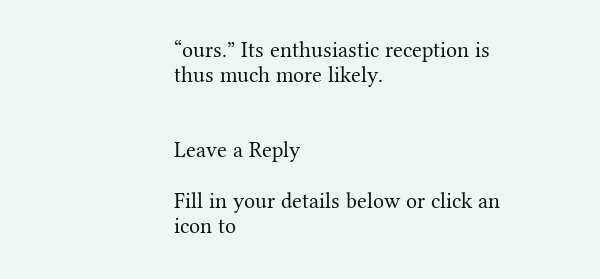“ours.” Its enthusiastic reception is thus much more likely.


Leave a Reply

Fill in your details below or click an icon to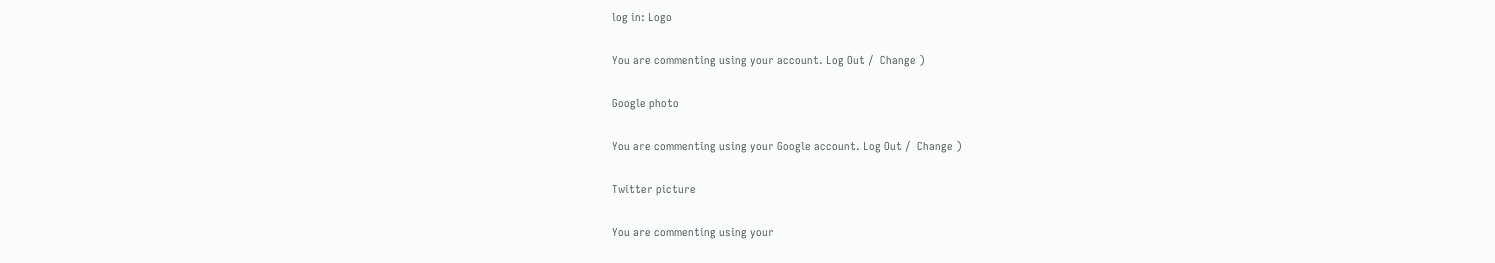log in: Logo

You are commenting using your account. Log Out /  Change )

Google photo

You are commenting using your Google account. Log Out /  Change )

Twitter picture

You are commenting using your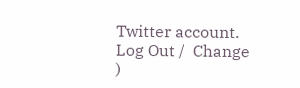Twitter account. Log Out /  Change )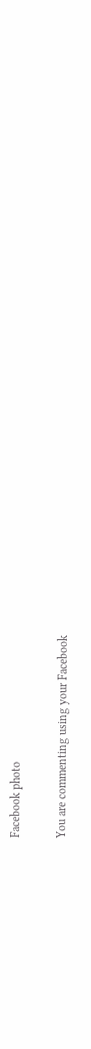Facebook photo

You are commenting using your Facebook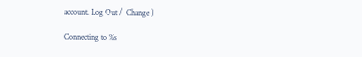account. Log Out /  Change )

Connecting to %s